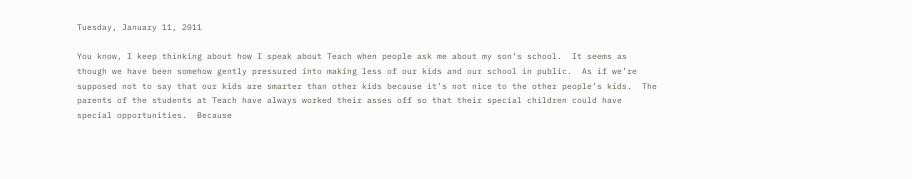Tuesday, January 11, 2011

You know, I keep thinking about how I speak about Teach when people ask me about my son’s school.  It seems as though we have been somehow gently pressured into making less of our kids and our school in public.  As if we’re supposed not to say that our kids are smarter than other kids because it’s not nice to the other people’s kids.  The parents of the students at Teach have always worked their asses off so that their special children could have special opportunities.  Because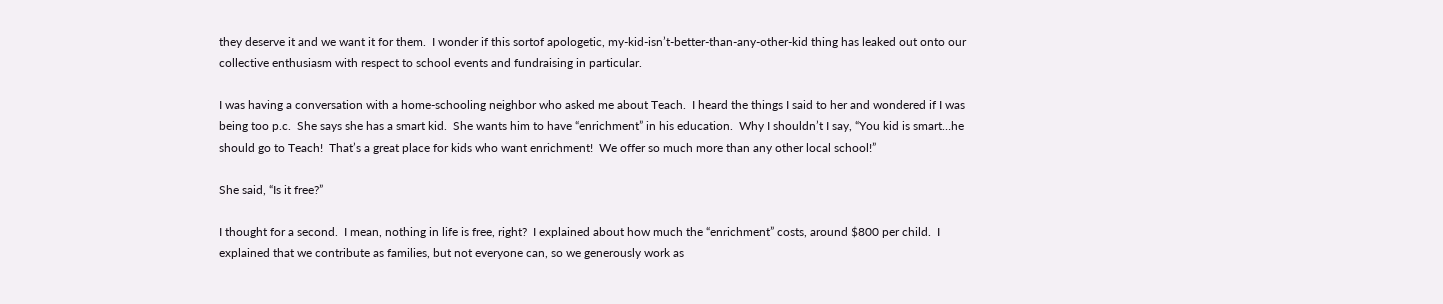they deserve it and we want it for them.  I wonder if this sortof apologetic, my-kid-isn’t-better-than-any-other-kid thing has leaked out onto our collective enthusiasm with respect to school events and fundraising in particular.

I was having a conversation with a home-schooling neighbor who asked me about Teach.  I heard the things I said to her and wondered if I was being too p.c.  She says she has a smart kid.  She wants him to have “enrichment” in his education.  Why I shouldn’t I say, “You kid is smart…he should go to Teach!  That’s a great place for kids who want enrichment!  We offer so much more than any other local school!”

She said, “Is it free?”

I thought for a second.  I mean, nothing in life is free, right?  I explained about how much the “enrichment” costs, around $800 per child.  I explained that we contribute as families, but not everyone can, so we generously work as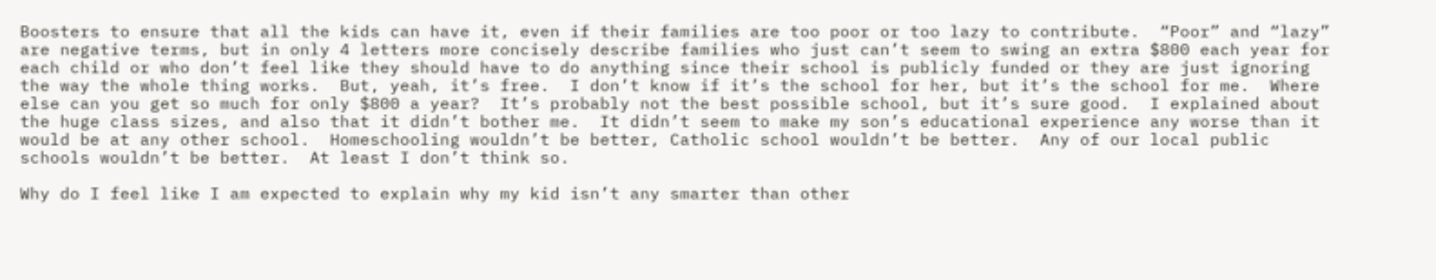Boosters to ensure that all the kids can have it, even if their families are too poor or too lazy to contribute.  “Poor” and “lazy” are negative terms, but in only 4 letters more concisely describe families who just can’t seem to swing an extra $800 each year for each child or who don’t feel like they should have to do anything since their school is publicly funded or they are just ignoring the way the whole thing works.  But, yeah, it’s free.  I don’t know if it’s the school for her, but it’s the school for me.  Where else can you get so much for only $800 a year?  It’s probably not the best possible school, but it’s sure good.  I explained about the huge class sizes, and also that it didn’t bother me.  It didn’t seem to make my son’s educational experience any worse than it would be at any other school.  Homeschooling wouldn’t be better, Catholic school wouldn’t be better.  Any of our local public schools wouldn’t be better.  At least I don’t think so.

Why do I feel like I am expected to explain why my kid isn’t any smarter than other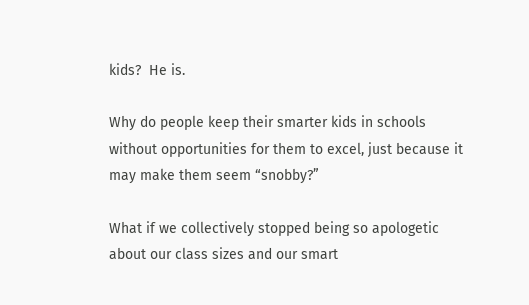kids?  He is.

Why do people keep their smarter kids in schools without opportunities for them to excel, just because it may make them seem “snobby?”

What if we collectively stopped being so apologetic about our class sizes and our smart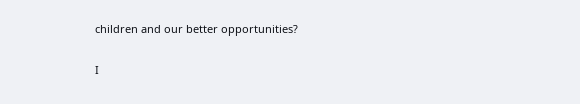children and our better opportunities?

I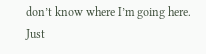don’t know where I’m going here.  Just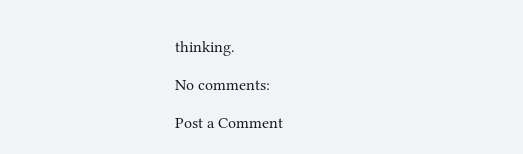thinking.

No comments:

Post a Comment